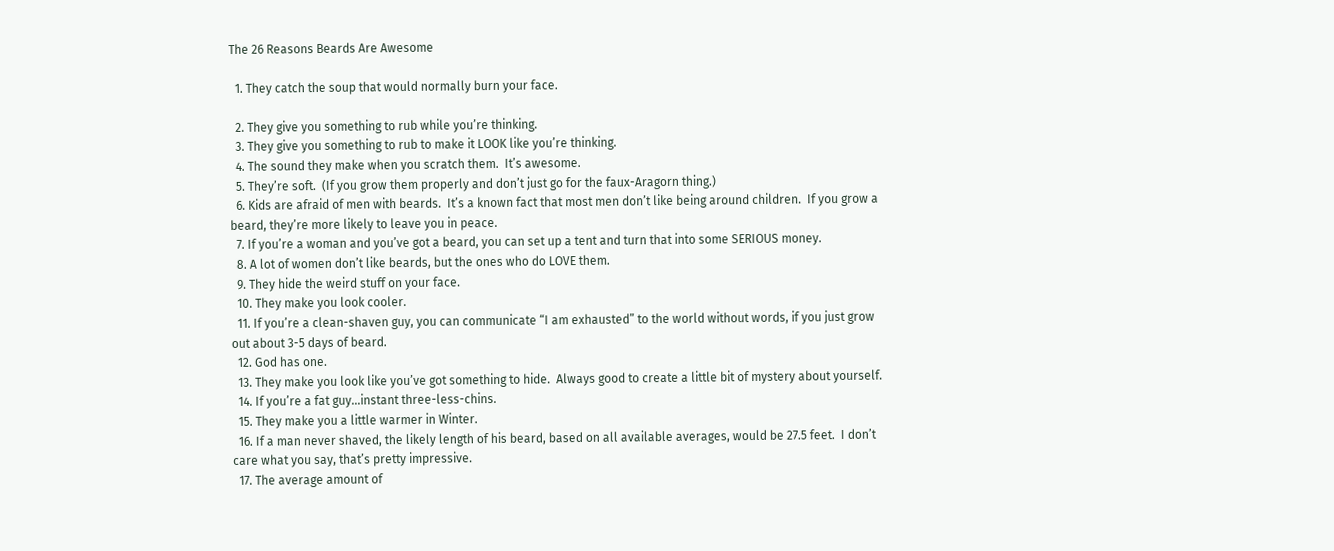The 26 Reasons Beards Are Awesome

  1. They catch the soup that would normally burn your face.

  2. They give you something to rub while you’re thinking.
  3. They give you something to rub to make it LOOK like you’re thinking.
  4. The sound they make when you scratch them.  It’s awesome.
  5. They’re soft.  (If you grow them properly and don’t just go for the faux-Aragorn thing.)
  6. Kids are afraid of men with beards.  It’s a known fact that most men don’t like being around children.  If you grow a beard, they’re more likely to leave you in peace.
  7. If you’re a woman and you’ve got a beard, you can set up a tent and turn that into some SERIOUS money.
  8. A lot of women don’t like beards, but the ones who do LOVE them.
  9. They hide the weird stuff on your face.
  10. They make you look cooler.
  11. If you’re a clean-shaven guy, you can communicate “I am exhausted” to the world without words, if you just grow out about 3-5 days of beard.
  12. God has one.
  13. They make you look like you’ve got something to hide.  Always good to create a little bit of mystery about yourself.
  14. If you’re a fat guy…instant three-less-chins.
  15. They make you a little warmer in Winter.
  16. If a man never shaved, the likely length of his beard, based on all available averages, would be 27.5 feet.  I don’t care what you say, that’s pretty impressive.
  17. The average amount of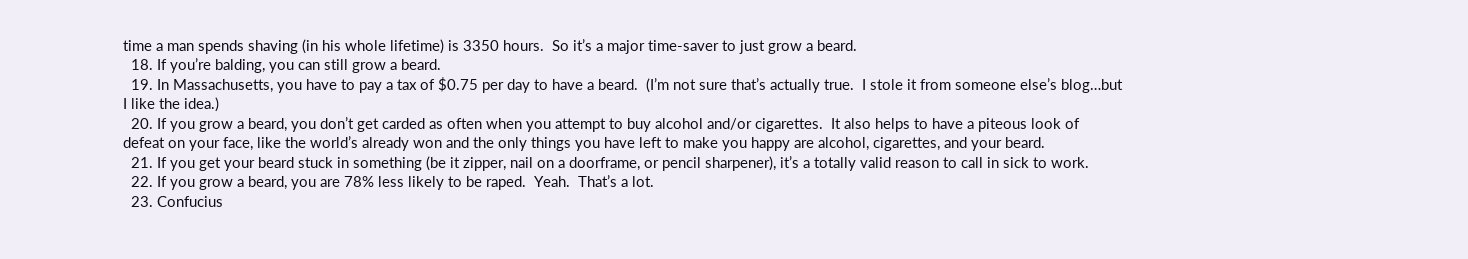time a man spends shaving (in his whole lifetime) is 3350 hours.  So it’s a major time-saver to just grow a beard.
  18. If you’re balding, you can still grow a beard.
  19. In Massachusetts, you have to pay a tax of $0.75 per day to have a beard.  (I’m not sure that’s actually true.  I stole it from someone else’s blog…but I like the idea.)
  20. If you grow a beard, you don’t get carded as often when you attempt to buy alcohol and/or cigarettes.  It also helps to have a piteous look of defeat on your face, like the world’s already won and the only things you have left to make you happy are alcohol, cigarettes, and your beard.
  21. If you get your beard stuck in something (be it zipper, nail on a doorframe, or pencil sharpener), it’s a totally valid reason to call in sick to work.
  22. If you grow a beard, you are 78% less likely to be raped.  Yeah.  That’s a lot.
  23. Confucius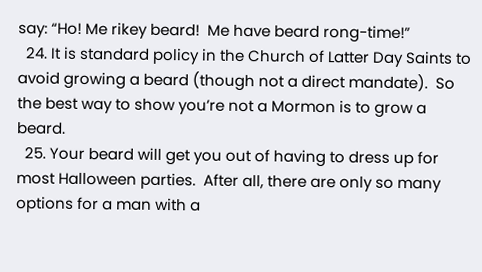say: “Ho! Me rikey beard!  Me have beard rong-time!”
  24. It is standard policy in the Church of Latter Day Saints to avoid growing a beard (though not a direct mandate).  So the best way to show you’re not a Mormon is to grow a beard.
  25. Your beard will get you out of having to dress up for most Halloween parties.  After all, there are only so many options for a man with a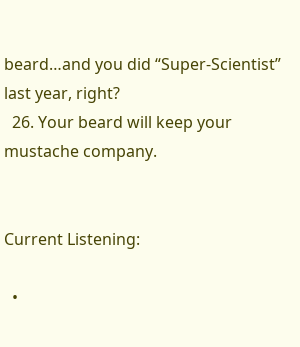beard…and you did “Super-Scientist” last year, right?
  26. Your beard will keep your mustache company.


Current Listening:

  •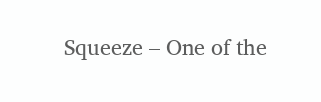Squeeze – One of the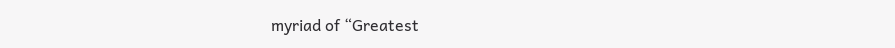myriad of “Greatest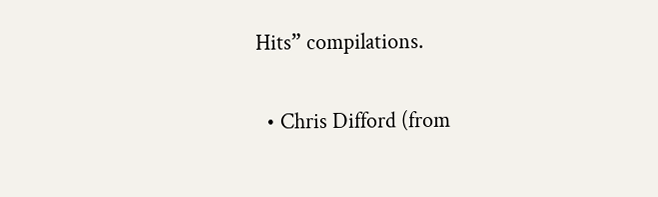Hits” compilations.

  • Chris Difford (from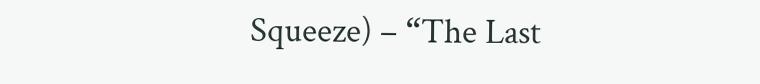Squeeze) – “The Last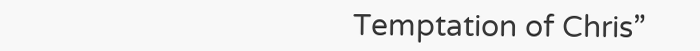Temptation of Chris”